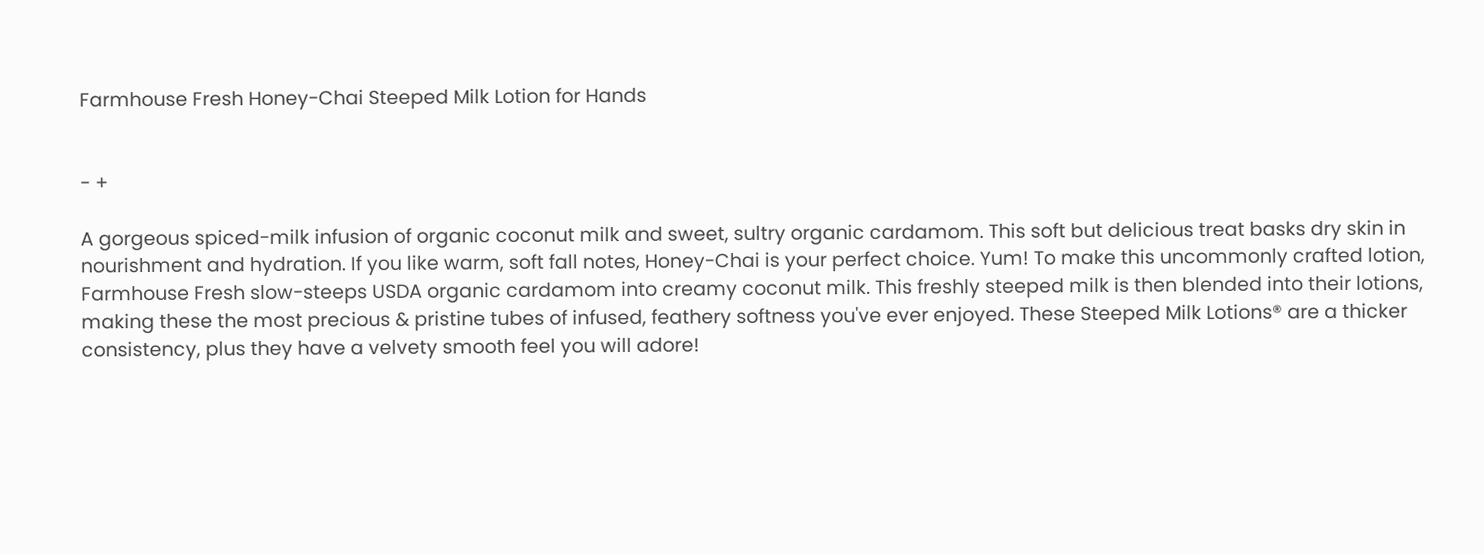Farmhouse Fresh Honey-Chai Steeped Milk Lotion for Hands


- +

A gorgeous spiced-milk infusion of organic coconut milk and sweet, sultry organic cardamom. This soft but delicious treat basks dry skin in nourishment and hydration. If you like warm, soft fall notes, Honey-Chai is your perfect choice. Yum! To make this uncommonly crafted lotion, Farmhouse Fresh slow-steeps USDA organic cardamom into creamy coconut milk. This freshly steeped milk is then blended into their lotions, making these the most precious & pristine tubes of infused, feathery softness you've ever enjoyed. These Steeped Milk Lotions® are a thicker consistency, plus they have a velvety smooth feel you will adore!